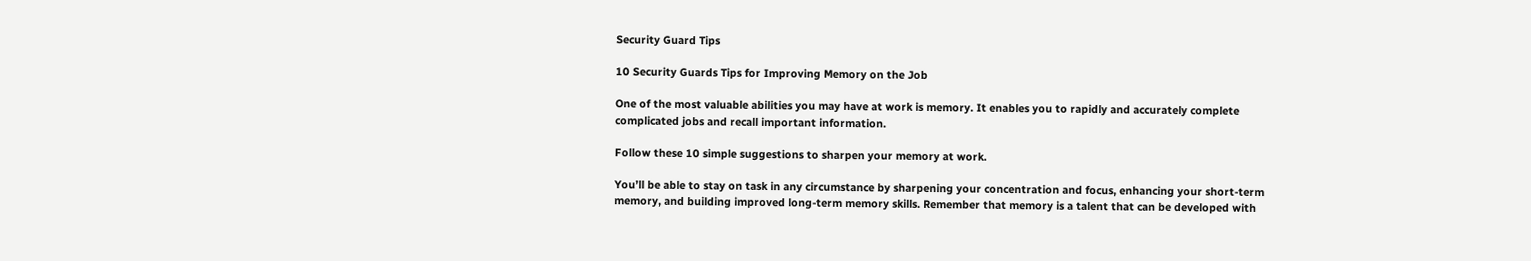Security Guard Tips

10 Security Guards Tips for Improving Memory on the Job

One of the most valuable abilities you may have at work is memory. It enables you to rapidly and accurately complete complicated jobs and recall important information.

Follow these 10 simple suggestions to sharpen your memory at work.

You’ll be able to stay on task in any circumstance by sharpening your concentration and focus, enhancing your short-term memory, and building improved long-term memory skills. Remember that memory is a talent that can be developed with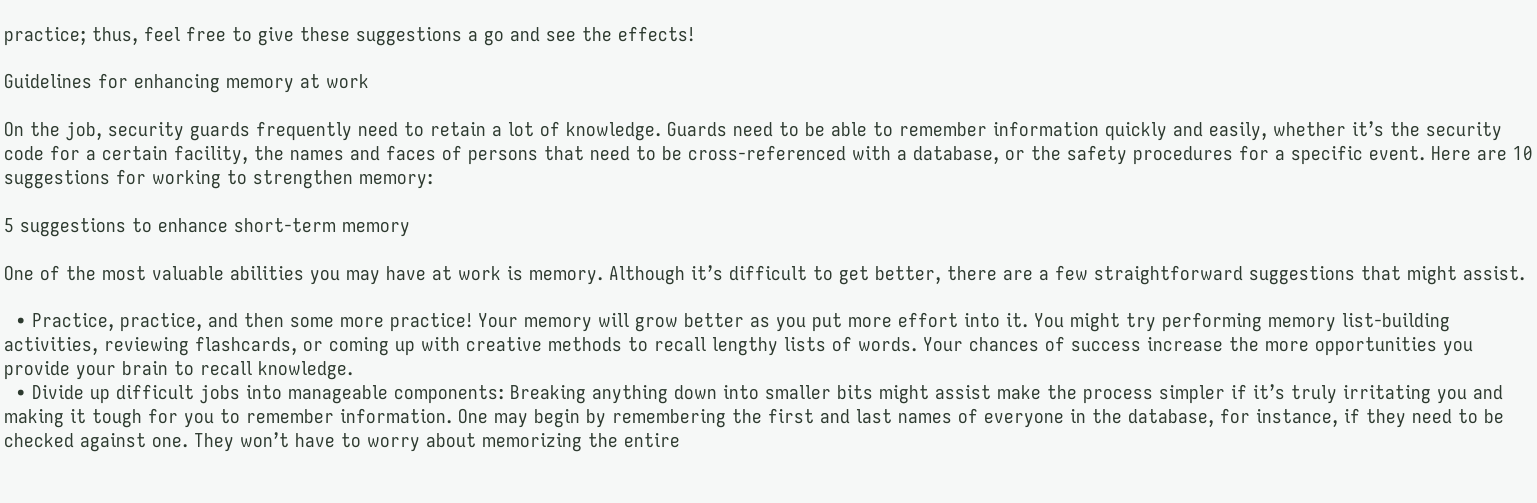practice; thus, feel free to give these suggestions a go and see the effects!

Guidelines for enhancing memory at work

On the job, security guards frequently need to retain a lot of knowledge. Guards need to be able to remember information quickly and easily, whether it’s the security code for a certain facility, the names and faces of persons that need to be cross-referenced with a database, or the safety procedures for a specific event. Here are 10 suggestions for working to strengthen memory:

5 suggestions to enhance short-term memory

One of the most valuable abilities you may have at work is memory. Although it’s difficult to get better, there are a few straightforward suggestions that might assist.

  • Practice, practice, and then some more practice! Your memory will grow better as you put more effort into it. You might try performing memory list-building activities, reviewing flashcards, or coming up with creative methods to recall lengthy lists of words. Your chances of success increase the more opportunities you provide your brain to recall knowledge.
  • Divide up difficult jobs into manageable components: Breaking anything down into smaller bits might assist make the process simpler if it’s truly irritating you and making it tough for you to remember information. One may begin by remembering the first and last names of everyone in the database, for instance, if they need to be checked against one. They won’t have to worry about memorizing the entire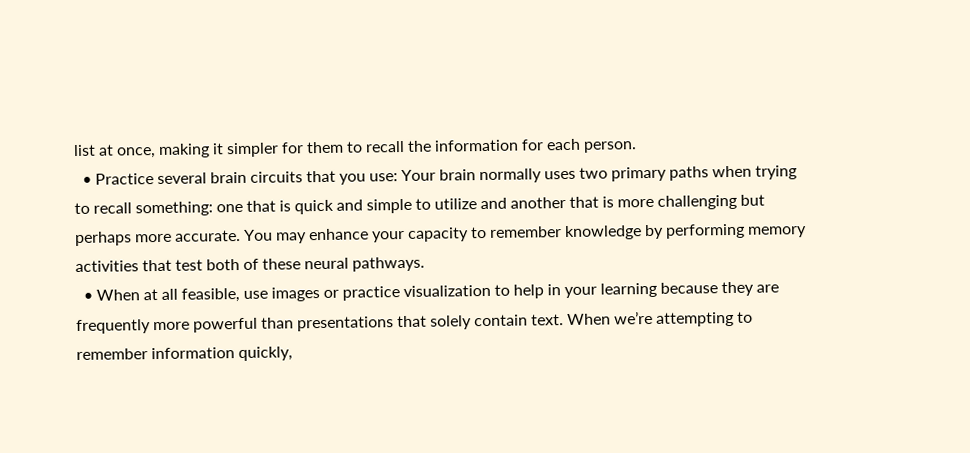list at once, making it simpler for them to recall the information for each person.
  • Practice several brain circuits that you use: Your brain normally uses two primary paths when trying to recall something: one that is quick and simple to utilize and another that is more challenging but perhaps more accurate. You may enhance your capacity to remember knowledge by performing memory activities that test both of these neural pathways.
  • When at all feasible, use images or practice visualization to help in your learning because they are frequently more powerful than presentations that solely contain text. When we’re attempting to remember information quickly,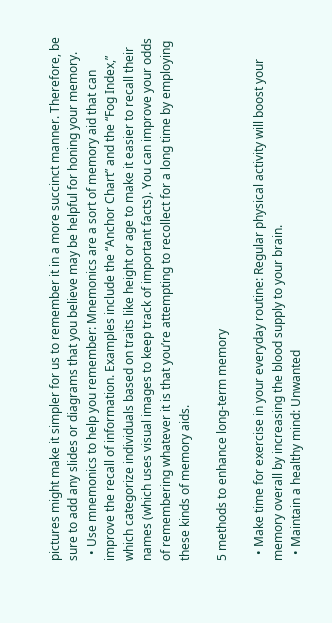pictures might make it simpler for us to remember it in a more succinct manner. Therefore, be sure to add any slides or diagrams that you believe may be helpful for honing your memory.
  • Use mnemonics to help you remember: Mnemonics are a sort of memory aid that can improve the recall of information. Examples include the “Anchor Chart” and the “Fog Index,” which categorize individuals based on traits like height or age to make it easier to recall their names (which uses visual images to keep track of important facts). You can improve your odds of remembering whatever it is that you’re attempting to recollect for a long time by employing these kinds of memory aids.

5 methods to enhance long-term memory

  • Make time for exercise in your everyday routine: Regular physical activity will boost your memory overall by increasing the blood supply to your brain.
  • Maintain a healthy mind: Unwanted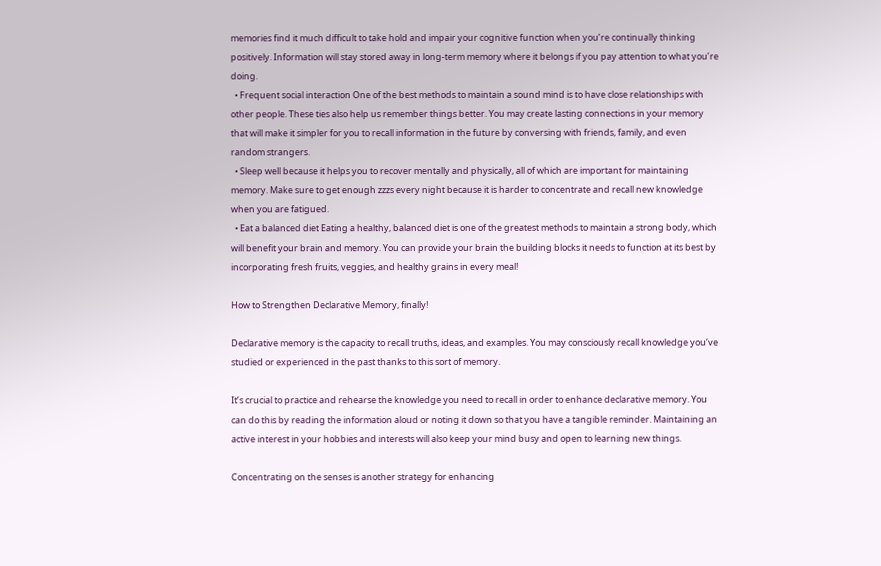memories find it much difficult to take hold and impair your cognitive function when you’re continually thinking positively. Information will stay stored away in long-term memory where it belongs if you pay attention to what you’re doing.
  • Frequent social interaction One of the best methods to maintain a sound mind is to have close relationships with other people. These ties also help us remember things better. You may create lasting connections in your memory that will make it simpler for you to recall information in the future by conversing with friends, family, and even random strangers.
  • Sleep well because it helps you to recover mentally and physically, all of which are important for maintaining memory. Make sure to get enough zzzs every night because it is harder to concentrate and recall new knowledge when you are fatigued.
  • Eat a balanced diet Eating a healthy, balanced diet is one of the greatest methods to maintain a strong body, which will benefit your brain and memory. You can provide your brain the building blocks it needs to function at its best by incorporating fresh fruits, veggies, and healthy grains in every meal!

How to Strengthen Declarative Memory, finally!

Declarative memory is the capacity to recall truths, ideas, and examples. You may consciously recall knowledge you’ve studied or experienced in the past thanks to this sort of memory.

It’s crucial to practice and rehearse the knowledge you need to recall in order to enhance declarative memory. You can do this by reading the information aloud or noting it down so that you have a tangible reminder. Maintaining an active interest in your hobbies and interests will also keep your mind busy and open to learning new things.

Concentrating on the senses is another strategy for enhancing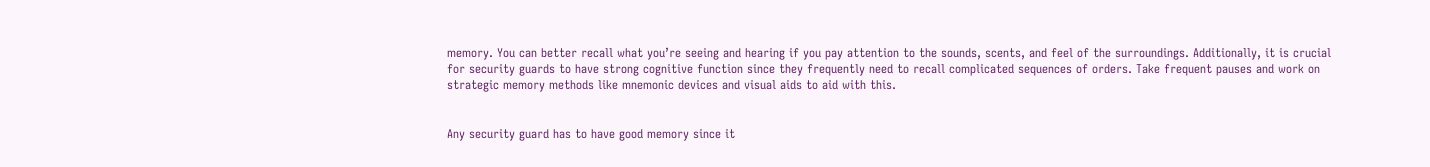memory. You can better recall what you’re seeing and hearing if you pay attention to the sounds, scents, and feel of the surroundings. Additionally, it is crucial for security guards to have strong cognitive function since they frequently need to recall complicated sequences of orders. Take frequent pauses and work on strategic memory methods like mnemonic devices and visual aids to aid with this.


Any security guard has to have good memory since it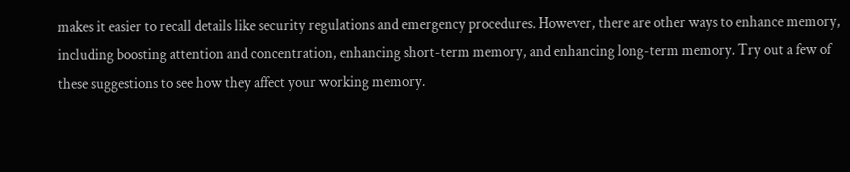makes it easier to recall details like security regulations and emergency procedures. However, there are other ways to enhance memory, including boosting attention and concentration, enhancing short-term memory, and enhancing long-term memory. Try out a few of these suggestions to see how they affect your working memory.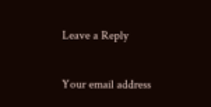Leave a Reply

Your email address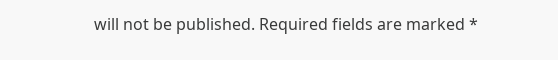will not be published. Required fields are marked *